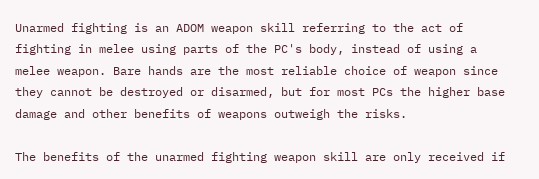Unarmed fighting is an ADOM weapon skill referring to the act of fighting in melee using parts of the PC's body, instead of using a melee weapon. Bare hands are the most reliable choice of weapon since they cannot be destroyed or disarmed, but for most PCs the higher base damage and other benefits of weapons outweigh the risks.

The benefits of the unarmed fighting weapon skill are only received if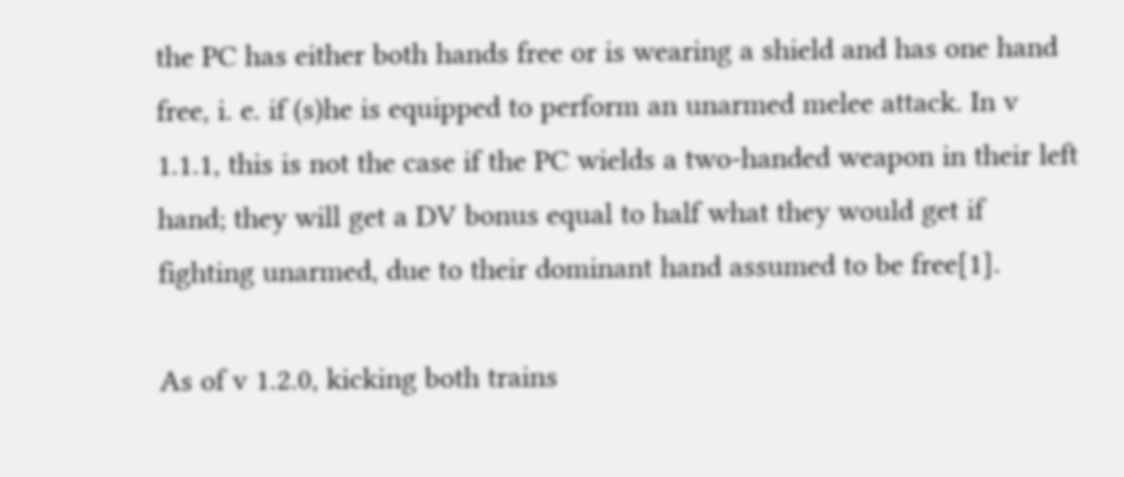the PC has either both hands free or is wearing a shield and has one hand free, i. e. if (s)he is equipped to perform an unarmed melee attack. In v 1.1.1, this is not the case if the PC wields a two-handed weapon in their left hand; they will get a DV bonus equal to half what they would get if fighting unarmed, due to their dominant hand assumed to be free[1].

As of v 1.2.0, kicking both trains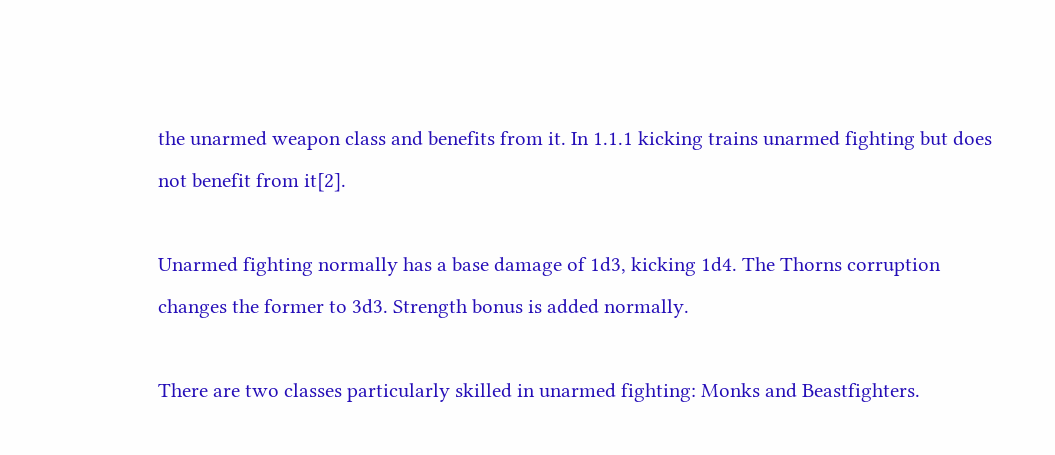the unarmed weapon class and benefits from it. In 1.1.1 kicking trains unarmed fighting but does not benefit from it[2].

Unarmed fighting normally has a base damage of 1d3, kicking 1d4. The Thorns corruption changes the former to 3d3. Strength bonus is added normally.

There are two classes particularly skilled in unarmed fighting: Monks and Beastfighters.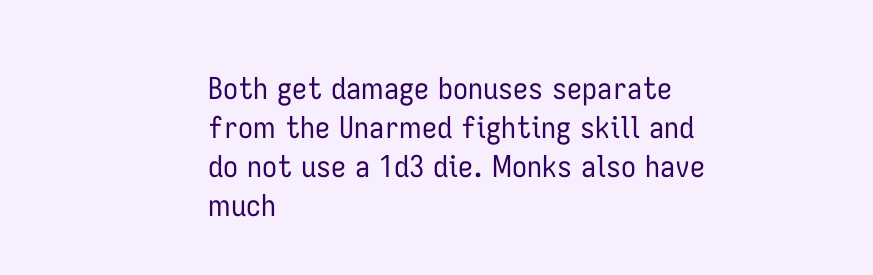Both get damage bonuses separate from the Unarmed fighting skill and do not use a 1d3 die. Monks also have much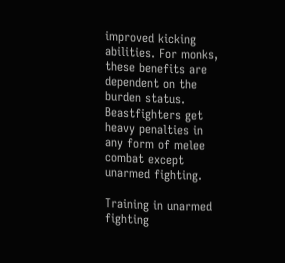improved kicking abilities. For monks, these benefits are dependent on the burden status. Beastfighters get heavy penalties in any form of melee combat except unarmed fighting.

Training in unarmed fighting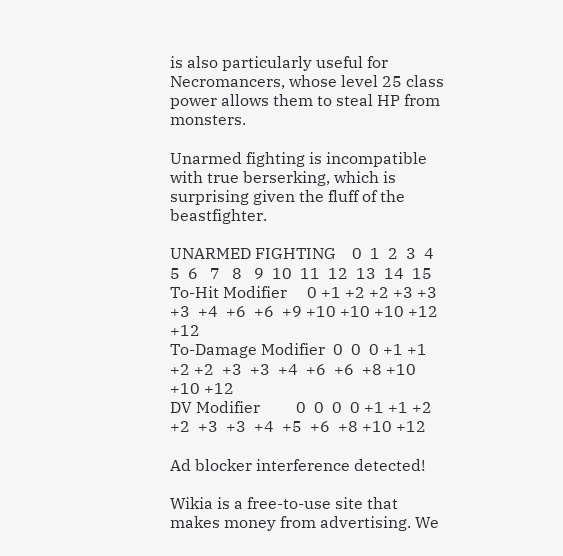is also particularly useful for Necromancers, whose level 25 class power allows them to steal HP from monsters.

Unarmed fighting is incompatible with true berserking, which is surprising given the fluff of the beastfighter.

UNARMED FIGHTING    0  1  2  3  4  5  6   7   8   9  10  11  12  13  14  15
To-Hit Modifier     0 +1 +2 +2 +3 +3 +3  +4  +6  +6  +9 +10 +10 +10 +12 +12
To-Damage Modifier  0  0  0 +1 +1 +2 +2  +3  +3  +4  +6  +6  +8 +10 +10 +12
DV Modifier         0  0  0  0 +1 +1 +2  +2  +3  +3  +4  +5  +6  +8 +10 +12

Ad blocker interference detected!

Wikia is a free-to-use site that makes money from advertising. We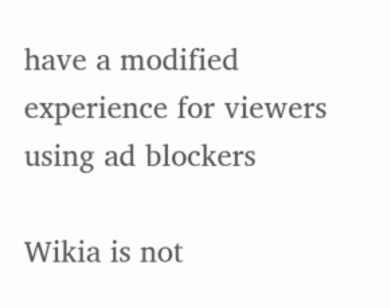have a modified experience for viewers using ad blockers

Wikia is not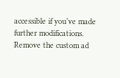accessible if you’ve made further modifications. Remove the custom ad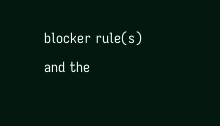blocker rule(s) and the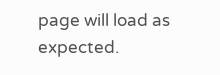page will load as expected.